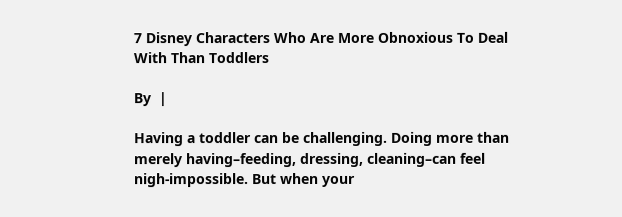7 Disney Characters Who Are More Obnoxious To Deal With Than Toddlers

By  |

Having a toddler can be challenging. Doing more than merely having–feeding, dressing, cleaning–can feel nigh-impossible. But when your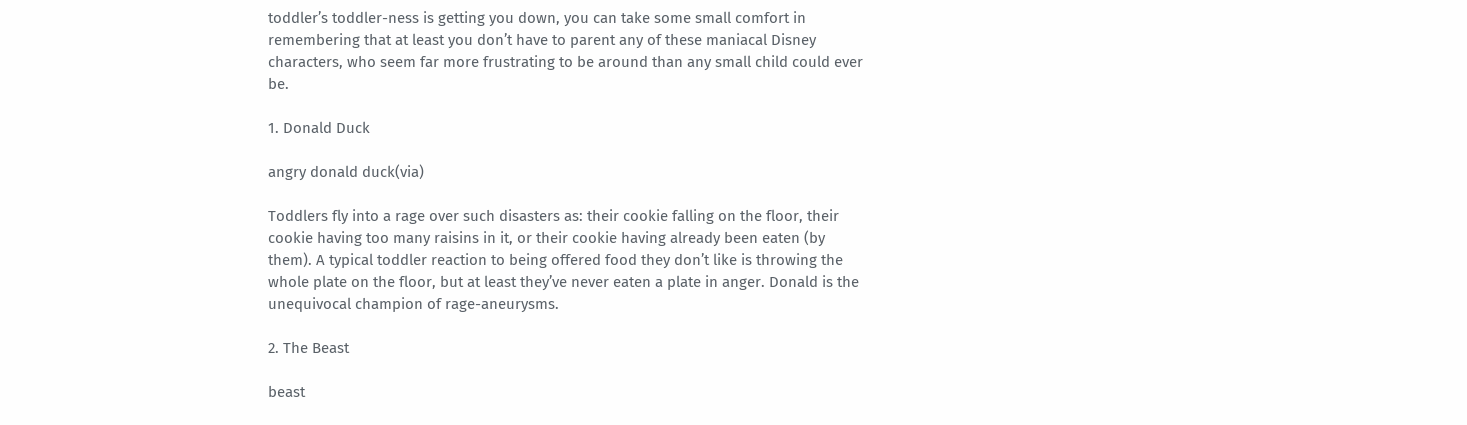toddler’s toddler-ness is getting you down, you can take some small comfort in remembering that at least you don’t have to parent any of these maniacal Disney characters, who seem far more frustrating to be around than any small child could ever be.

1. Donald Duck

angry donald duck(via)

Toddlers fly into a rage over such disasters as: their cookie falling on the floor, their cookie having too many raisins in it, or their cookie having already been eaten (by them). A typical toddler reaction to being offered food they don’t like is throwing the whole plate on the floor, but at least they’ve never eaten a plate in anger. Donald is the unequivocal champion of rage-aneurysms.

2. The Beast

beast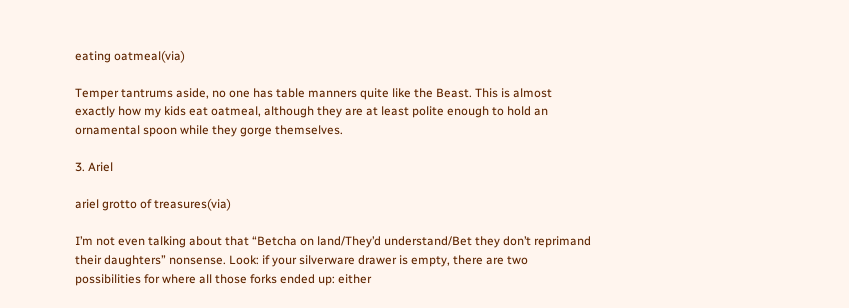eating oatmeal(via)

Temper tantrums aside, no one has table manners quite like the Beast. This is almost exactly how my kids eat oatmeal, although they are at least polite enough to hold an ornamental spoon while they gorge themselves.

3. Ariel

ariel grotto of treasures(via)

I’m not even talking about that “Betcha on land/They’d understand/Bet they don’t reprimand their daughters” nonsense. Look: if your silverware drawer is empty, there are two possibilities for where all those forks ended up: either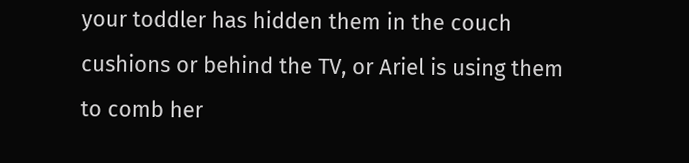your toddler has hidden them in the couch cushions or behind the TV, or Ariel is using them to comb her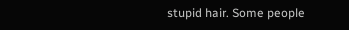stupid hair. Some people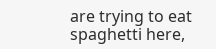are trying to eat spaghetti here,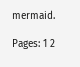mermaid.

Pages: 1 2